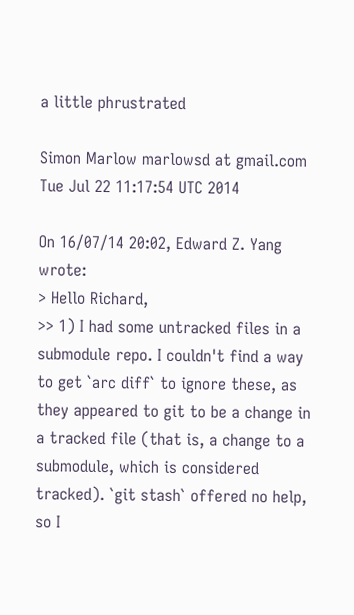a little phrustrated

Simon Marlow marlowsd at gmail.com
Tue Jul 22 11:17:54 UTC 2014

On 16/07/14 20:02, Edward Z. Yang wrote:
> Hello Richard,
>> 1) I had some untracked files in a submodule repo. I couldn't find a way to get `arc diff` to ignore these, as they appeared to git to be a change in a tracked file (that is, a change to a submodule, which is considered tracked). `git stash` offered no help, so I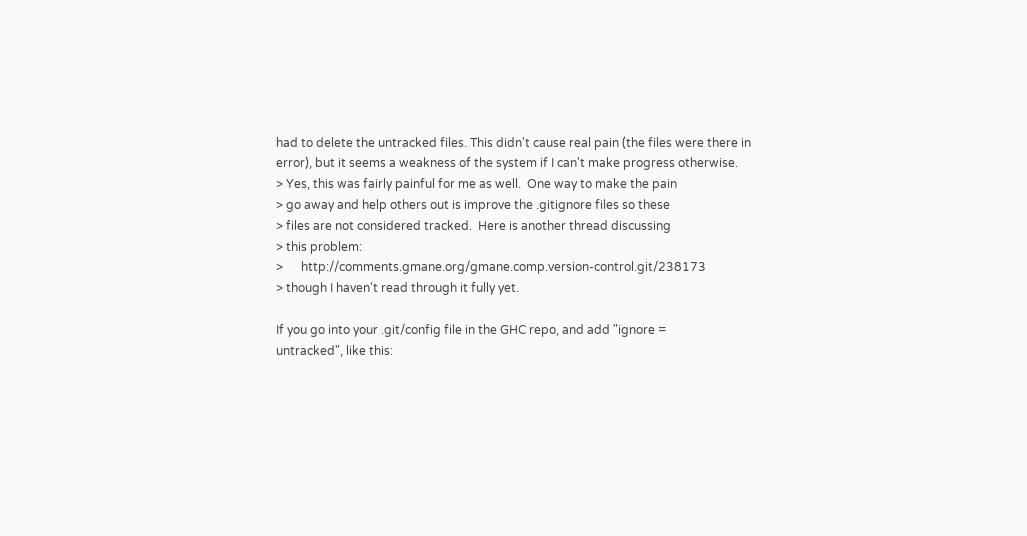had to delete the untracked files. This didn't cause real pain (the files were there in error), but it seems a weakness of the system if I can't make progress otherwise.
> Yes, this was fairly painful for me as well.  One way to make the pain
> go away and help others out is improve the .gitignore files so these
> files are not considered tracked.  Here is another thread discussing
> this problem:
>      http://comments.gmane.org/gmane.comp.version-control.git/238173
> though I haven't read through it fully yet.

If you go into your .git/config file in the GHC repo, and add "ignore =
untracked", like this: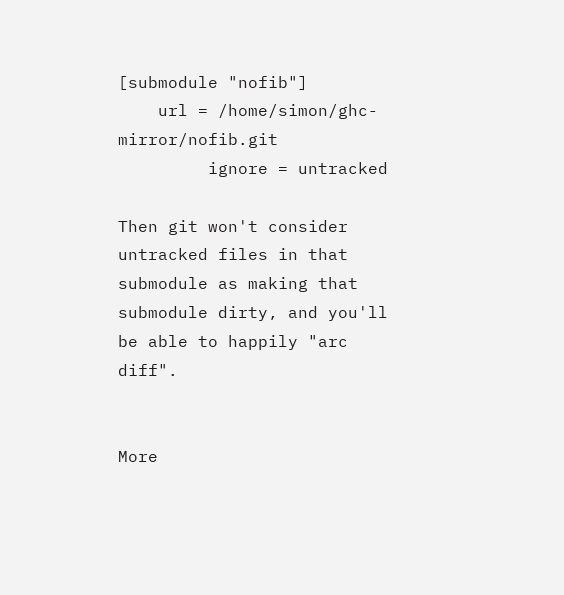[submodule "nofib"]
    url = /home/simon/ghc-mirror/nofib.git
         ignore = untracked

Then git won't consider untracked files in that submodule as making that
submodule dirty, and you'll be able to happily "arc diff".


More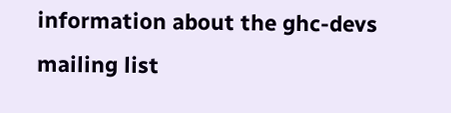information about the ghc-devs mailing list